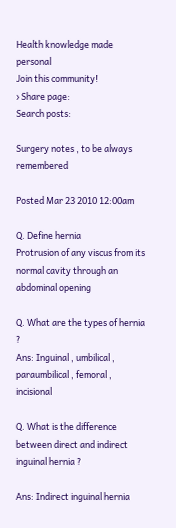Health knowledge made personal
Join this community!
› Share page:
Search posts:

Surgery notes , to be always remembered

Posted Mar 23 2010 12:00am

Q. Define hernia
Protrusion of any viscus from its normal cavity through an abdominal opening

Q. What are the types of hernia ?
Ans: Inguinal , umbilical , paraumbilical , femoral , incisional

Q. What is the difference between direct and indirect inguinal hernia ?

Ans: Indirect inguinal hernia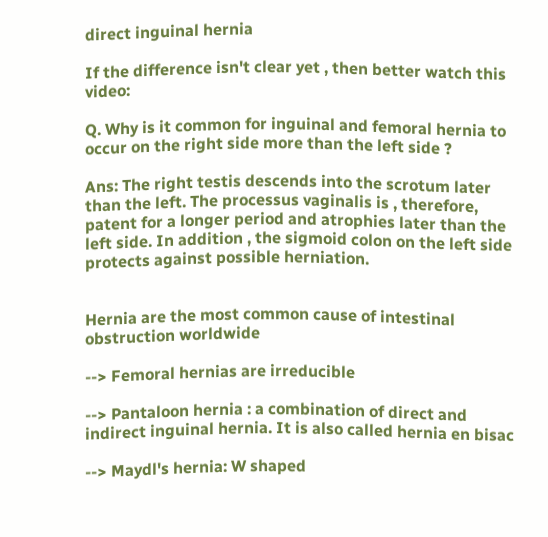direct inguinal hernia

If the difference isn't clear yet , then better watch this video:

Q. Why is it common for inguinal and femoral hernia to occur on the right side more than the left side ?

Ans: The right testis descends into the scrotum later than the left. The processus vaginalis is , therefore, patent for a longer period and atrophies later than the left side. In addition , the sigmoid colon on the left side protects against possible herniation.


Hernia are the most common cause of intestinal obstruction worldwide

--> Femoral hernias are irreducible

--> Pantaloon hernia : a combination of direct and indirect inguinal hernia. It is also called hernia en bisac

--> Maydl's hernia: W shaped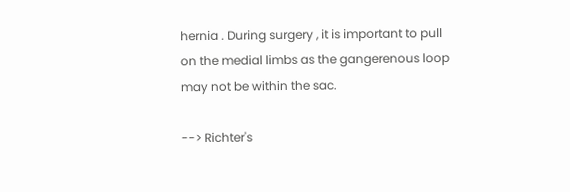hernia . During surgery , it is important to pull on the medial limbs as the gangerenous loop may not be within the sac.

--> Richter's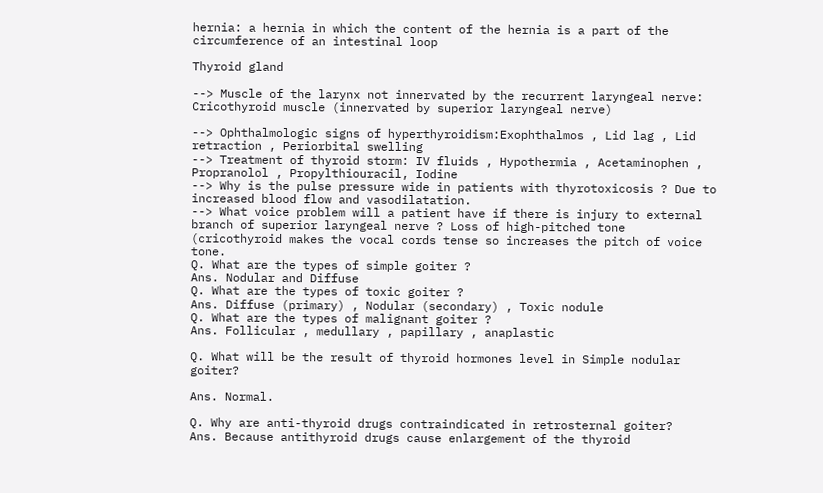hernia: a hernia in which the content of the hernia is a part of the circumference of an intestinal loop

Thyroid gland

--> Muscle of the larynx not innervated by the recurrent laryngeal nerve:
Cricothyroid muscle (innervated by superior laryngeal nerve)

--> Ophthalmologic signs of hyperthyroidism:Exophthalmos , Lid lag , Lid retraction , Periorbital swelling
--> Treatment of thyroid storm: IV fluids , Hypothermia , Acetaminophen , Propranolol , Propylthiouracil, Iodine
--> Why is the pulse pressure wide in patients with thyrotoxicosis ? Due to increased blood flow and vasodilatation.
--> What voice problem will a patient have if there is injury to external branch of superior laryngeal nerve ? Loss of high-pitched tone (cricothyroid makes the vocal cords tense so increases the pitch of voice tone.
Q. What are the types of simple goiter ?
Ans. Nodular and Diffuse
Q. What are the types of toxic goiter ?
Ans. Diffuse (primary) , Nodular (secondary) , Toxic nodule
Q. What are the types of malignant goiter ?
Ans. Follicular , medullary , papillary , anaplastic

Q. What will be the result of thyroid hormones level in Simple nodular goiter?

Ans. Normal.

Q. Why are anti-thyroid drugs contraindicated in retrosternal goiter?
Ans. Because antithyroid drugs cause enlargement of the thyroid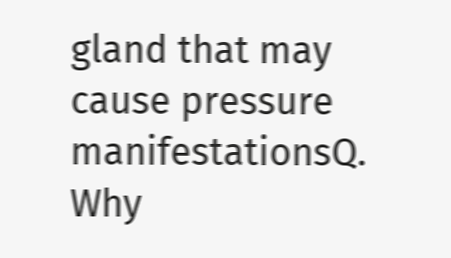gland that may cause pressure manifestationsQ. Why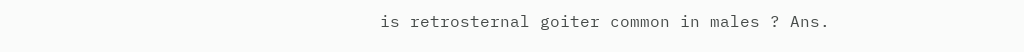is retrosternal goiter common in males ? Ans.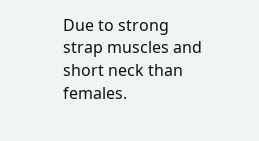Due to strong strap muscles and short neck than females.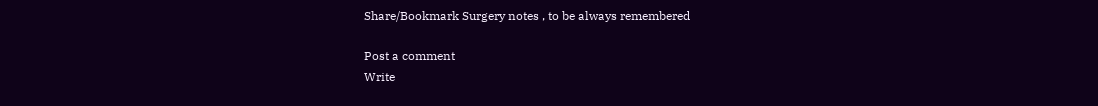Share/Bookmark Surgery notes , to be always remembered

Post a comment
Write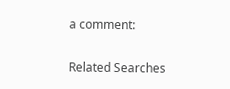a comment:

Related Searches